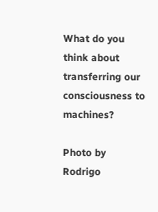What do you think about transferring our consciousness to machines?

Photo by Rodrigo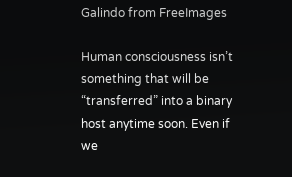Galindo from FreeImages

Human consciousness isn’t something that will be “transferred” into a binary host anytime soon. Even if we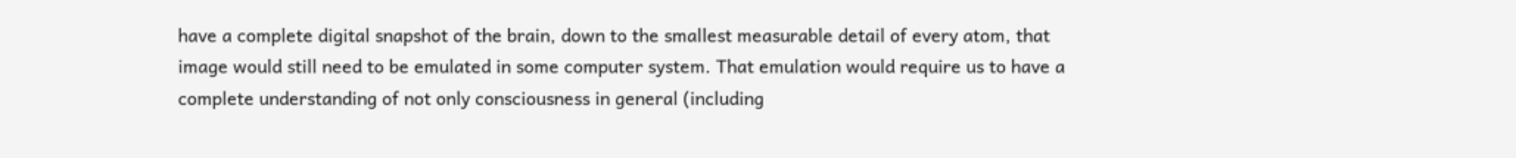have a complete digital snapshot of the brain, down to the smallest measurable detail of every atom, that image would still need to be emulated in some computer system. That emulation would require us to have a complete understanding of not only consciousness in general (including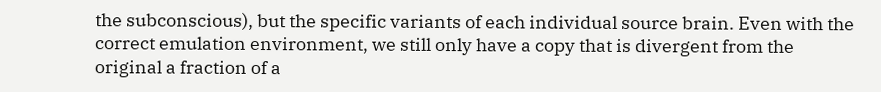the subconscious), but the specific variants of each individual source brain. Even with the correct emulation environment, we still only have a copy that is divergent from the original a fraction of a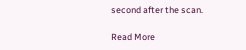second after the scan.

Read More